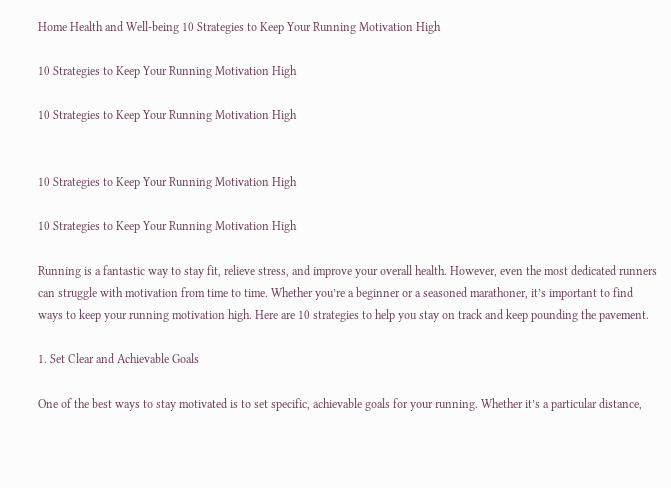Home Health and Well-being 10 Strategies to Keep Your Running Motivation High

10 Strategies to Keep Your Running Motivation High

10 Strategies to Keep Your Running Motivation High


10 Strategies to Keep Your Running Motivation High

10 Strategies to Keep Your Running Motivation High

Running is a fantastic way to stay fit, relieve stress, and improve your overall health. However, even the most dedicated runners can struggle with motivation from time to time. Whether you’re a beginner or a seasoned marathoner, it’s important to find ways to keep your running motivation high. Here are 10 strategies to help you stay on track and keep pounding the pavement.

1. Set Clear and Achievable Goals

One of the best ways to stay motivated is to set specific, achievable goals for your running. Whether it’s a particular distance,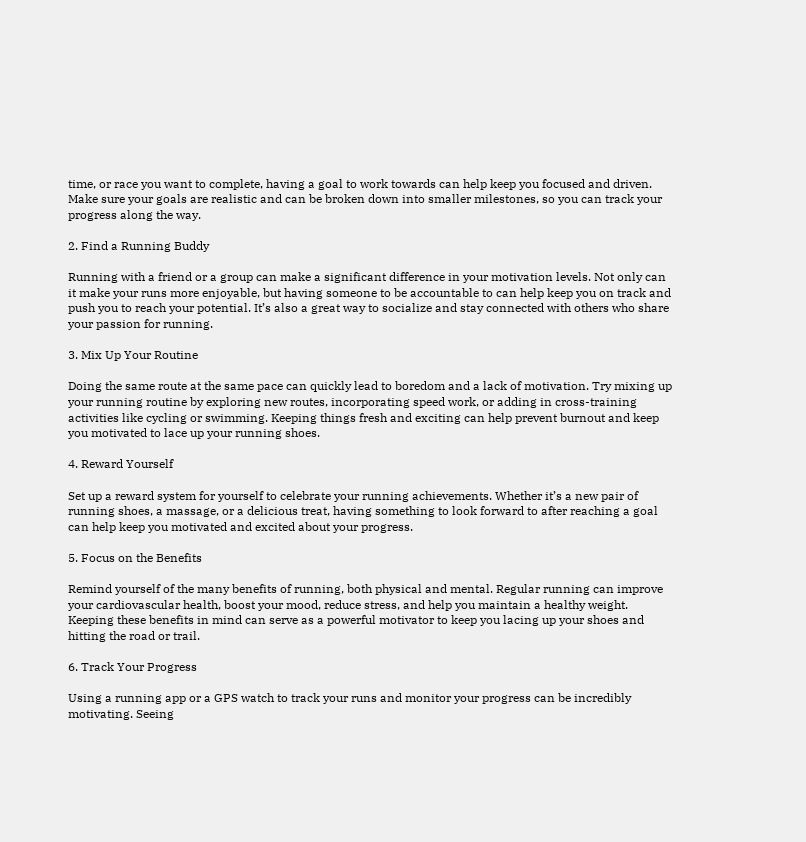time, or race you want to complete, having a goal to work towards can help keep you focused and driven. Make sure your goals are realistic and can be broken down into smaller milestones, so you can track your progress along the way.

2. Find a Running Buddy

Running with a friend or a group can make a significant difference in your motivation levels. Not only can it make your runs more enjoyable, but having someone to be accountable to can help keep you on track and push you to reach your potential. It’s also a great way to socialize and stay connected with others who share your passion for running.

3. Mix Up Your Routine

Doing the same route at the same pace can quickly lead to boredom and a lack of motivation. Try mixing up your running routine by exploring new routes, incorporating speed work, or adding in cross-training activities like cycling or swimming. Keeping things fresh and exciting can help prevent burnout and keep you motivated to lace up your running shoes.

4. Reward Yourself

Set up a reward system for yourself to celebrate your running achievements. Whether it’s a new pair of running shoes, a massage, or a delicious treat, having something to look forward to after reaching a goal can help keep you motivated and excited about your progress.

5. Focus on the Benefits

Remind yourself of the many benefits of running, both physical and mental. Regular running can improve your cardiovascular health, boost your mood, reduce stress, and help you maintain a healthy weight. Keeping these benefits in mind can serve as a powerful motivator to keep you lacing up your shoes and hitting the road or trail.

6. Track Your Progress

Using a running app or a GPS watch to track your runs and monitor your progress can be incredibly motivating. Seeing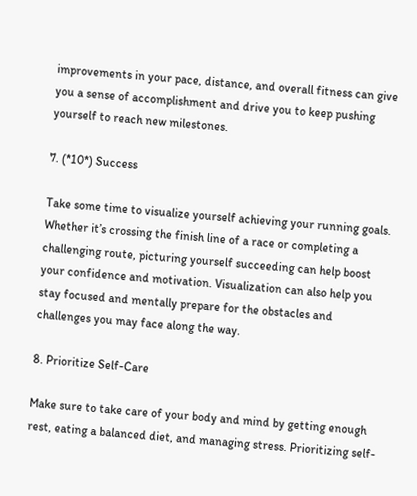improvements in your pace, distance, and overall fitness can give you a sense of accomplishment and drive you to keep pushing yourself to reach new milestones.

7. (*10*) Success

Take some time to visualize yourself achieving your running goals. Whether it’s crossing the finish line of a race or completing a challenging route, picturing yourself succeeding can help boost your confidence and motivation. Visualization can also help you stay focused and mentally prepare for the obstacles and challenges you may face along the way.

8. Prioritize Self-Care

Make sure to take care of your body and mind by getting enough rest, eating a balanced diet, and managing stress. Prioritizing self-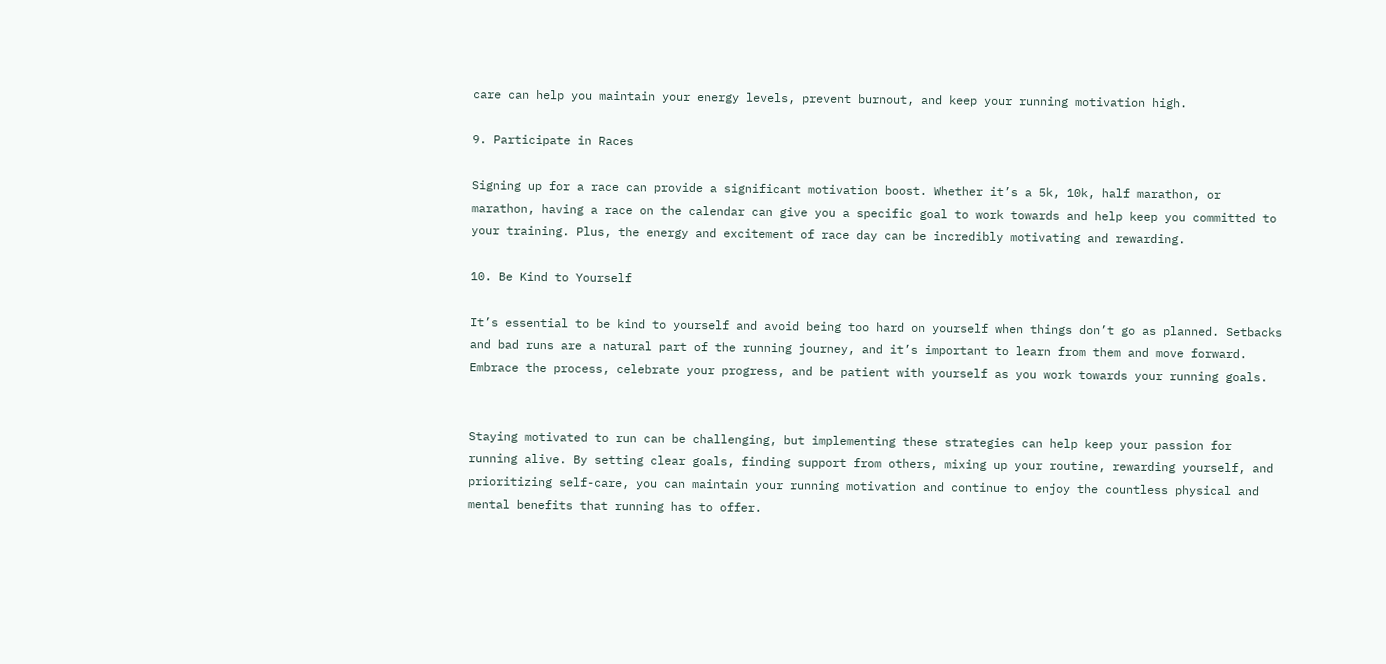care can help you maintain your energy levels, prevent burnout, and keep your running motivation high.

9. Participate in Races

Signing up for a race can provide a significant motivation boost. Whether it’s a 5k, 10k, half marathon, or marathon, having a race on the calendar can give you a specific goal to work towards and help keep you committed to your training. Plus, the energy and excitement of race day can be incredibly motivating and rewarding.

10. Be Kind to Yourself

It’s essential to be kind to yourself and avoid being too hard on yourself when things don’t go as planned. Setbacks and bad runs are a natural part of the running journey, and it’s important to learn from them and move forward. Embrace the process, celebrate your progress, and be patient with yourself as you work towards your running goals.


Staying motivated to run can be challenging, but implementing these strategies can help keep your passion for running alive. By setting clear goals, finding support from others, mixing up your routine, rewarding yourself, and prioritizing self-care, you can maintain your running motivation and continue to enjoy the countless physical and mental benefits that running has to offer.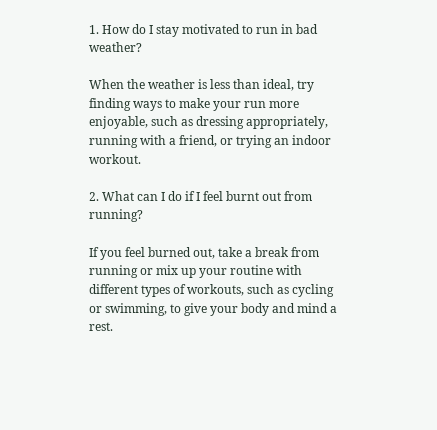1. How do I stay motivated to run in bad weather?

When the weather is less than ideal, try finding ways to make your run more enjoyable, such as dressing appropriately, running with a friend, or trying an indoor workout.

2. What can I do if I feel burnt out from running?

If you feel burned out, take a break from running or mix up your routine with different types of workouts, such as cycling or swimming, to give your body and mind a rest.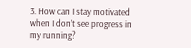3. How can I stay motivated when I don’t see progress in my running?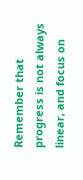Remember that progress is not always linear, and focus on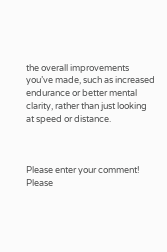the overall improvements you’ve made, such as increased endurance or better mental clarity, rather than just looking at speed or distance.



Please enter your comment!
Please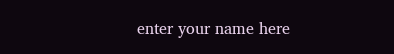enter your name here